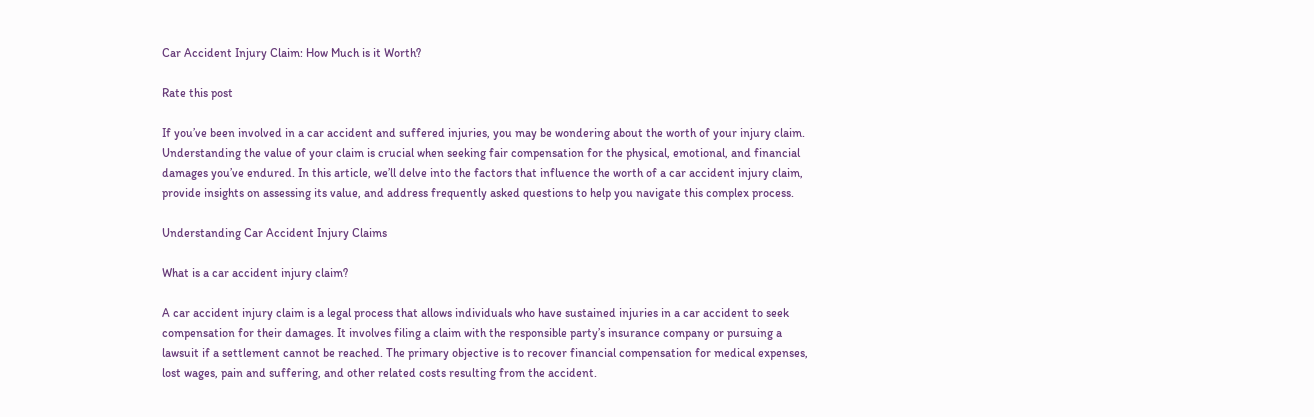Car Accident Injury Claim: How Much is it Worth?

Rate this post

If you’ve been involved in a car accident and suffered injuries, you may be wondering about the worth of your injury claim. Understanding the value of your claim is crucial when seeking fair compensation for the physical, emotional, and financial damages you’ve endured. In this article, we’ll delve into the factors that influence the worth of a car accident injury claim, provide insights on assessing its value, and address frequently asked questions to help you navigate this complex process.

Understanding Car Accident Injury Claims

What is a car accident injury claim?

A car accident injury claim is a legal process that allows individuals who have sustained injuries in a car accident to seek compensation for their damages. It involves filing a claim with the responsible party’s insurance company or pursuing a lawsuit if a settlement cannot be reached. The primary objective is to recover financial compensation for medical expenses, lost wages, pain and suffering, and other related costs resulting from the accident.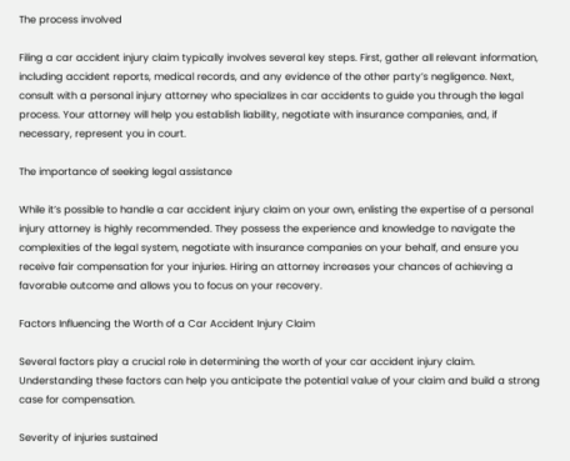The process involved

Filing a car accident injury claim typically involves several key steps. First, gather all relevant information, including accident reports, medical records, and any evidence of the other party’s negligence. Next, consult with a personal injury attorney who specializes in car accidents to guide you through the legal process. Your attorney will help you establish liability, negotiate with insurance companies, and, if necessary, represent you in court.

The importance of seeking legal assistance

While it’s possible to handle a car accident injury claim on your own, enlisting the expertise of a personal injury attorney is highly recommended. They possess the experience and knowledge to navigate the complexities of the legal system, negotiate with insurance companies on your behalf, and ensure you receive fair compensation for your injuries. Hiring an attorney increases your chances of achieving a favorable outcome and allows you to focus on your recovery.

Factors Influencing the Worth of a Car Accident Injury Claim

Several factors play a crucial role in determining the worth of your car accident injury claim. Understanding these factors can help you anticipate the potential value of your claim and build a strong case for compensation.

Severity of injuries sustained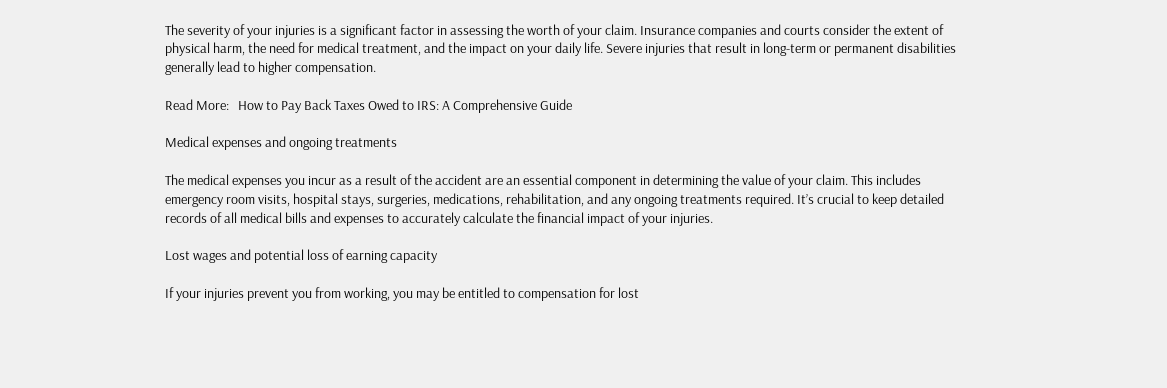The severity of your injuries is a significant factor in assessing the worth of your claim. Insurance companies and courts consider the extent of physical harm, the need for medical treatment, and the impact on your daily life. Severe injuries that result in long-term or permanent disabilities generally lead to higher compensation.

Read More:   How to Pay Back Taxes Owed to IRS: A Comprehensive Guide

Medical expenses and ongoing treatments

The medical expenses you incur as a result of the accident are an essential component in determining the value of your claim. This includes emergency room visits, hospital stays, surgeries, medications, rehabilitation, and any ongoing treatments required. It’s crucial to keep detailed records of all medical bills and expenses to accurately calculate the financial impact of your injuries.

Lost wages and potential loss of earning capacity

If your injuries prevent you from working, you may be entitled to compensation for lost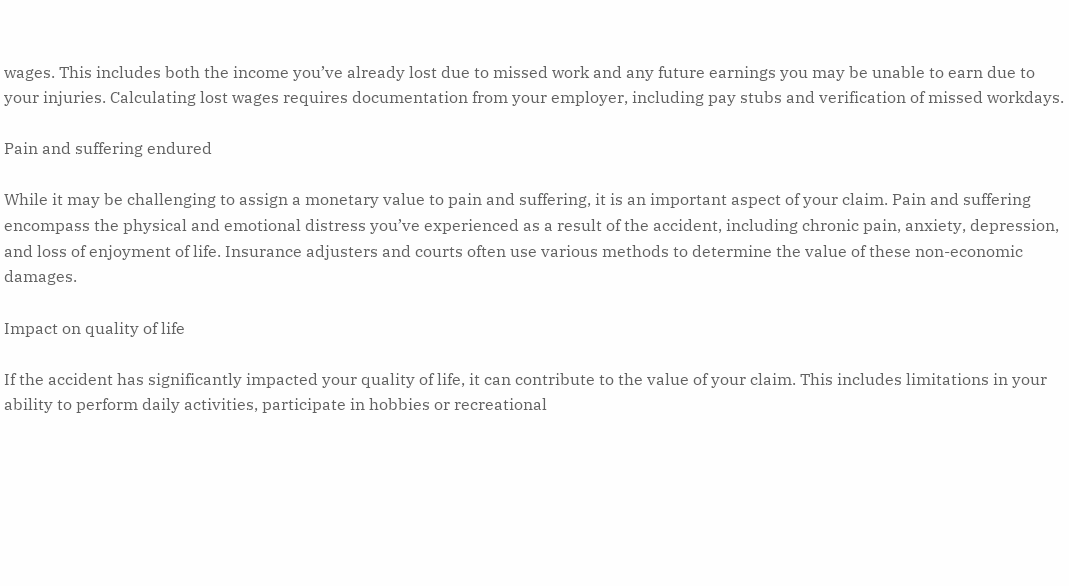wages. This includes both the income you’ve already lost due to missed work and any future earnings you may be unable to earn due to your injuries. Calculating lost wages requires documentation from your employer, including pay stubs and verification of missed workdays.

Pain and suffering endured

While it may be challenging to assign a monetary value to pain and suffering, it is an important aspect of your claim. Pain and suffering encompass the physical and emotional distress you’ve experienced as a result of the accident, including chronic pain, anxiety, depression, and loss of enjoyment of life. Insurance adjusters and courts often use various methods to determine the value of these non-economic damages.

Impact on quality of life

If the accident has significantly impacted your quality of life, it can contribute to the value of your claim. This includes limitations in your ability to perform daily activities, participate in hobbies or recreational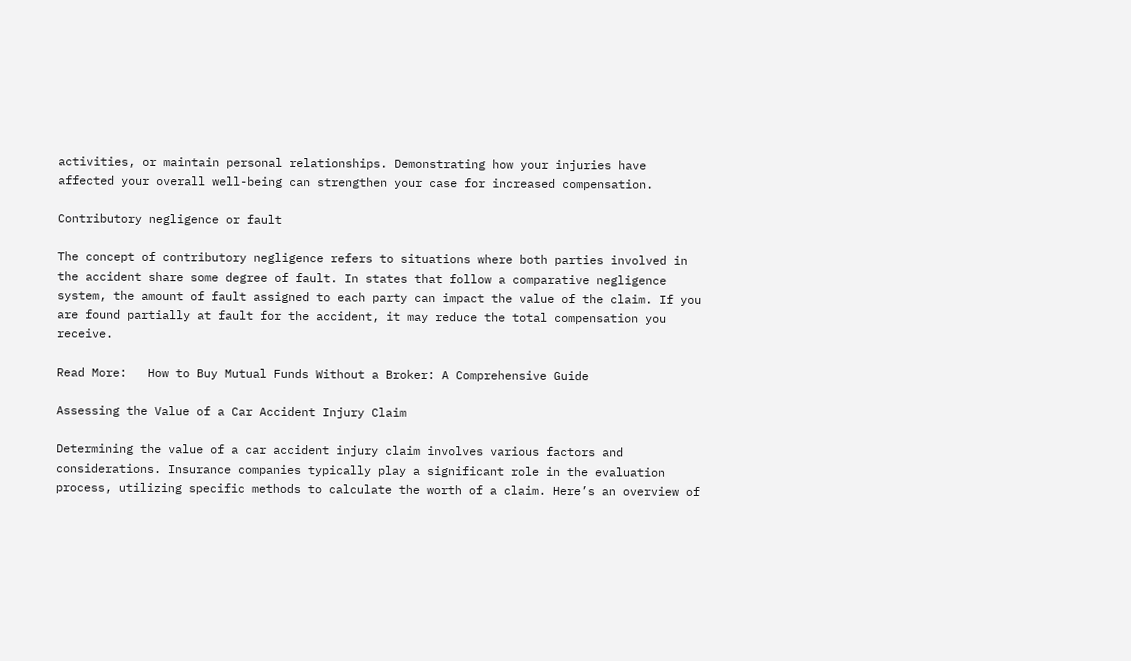activities, or maintain personal relationships. Demonstrating how your injuries have affected your overall well-being can strengthen your case for increased compensation.

Contributory negligence or fault

The concept of contributory negligence refers to situations where both parties involved in the accident share some degree of fault. In states that follow a comparative negligence system, the amount of fault assigned to each party can impact the value of the claim. If you are found partially at fault for the accident, it may reduce the total compensation you receive.

Read More:   How to Buy Mutual Funds Without a Broker: A Comprehensive Guide

Assessing the Value of a Car Accident Injury Claim

Determining the value of a car accident injury claim involves various factors and considerations. Insurance companies typically play a significant role in the evaluation process, utilizing specific methods to calculate the worth of a claim. Here’s an overview of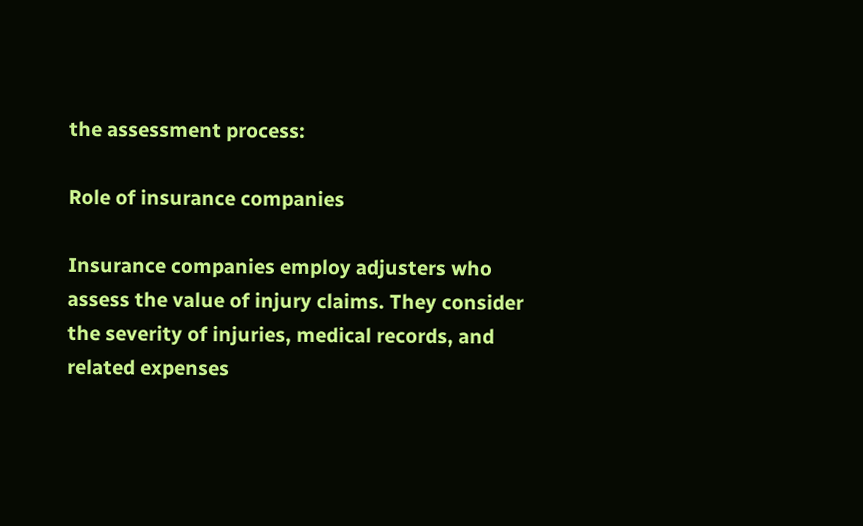the assessment process:

Role of insurance companies

Insurance companies employ adjusters who assess the value of injury claims. They consider the severity of injuries, medical records, and related expenses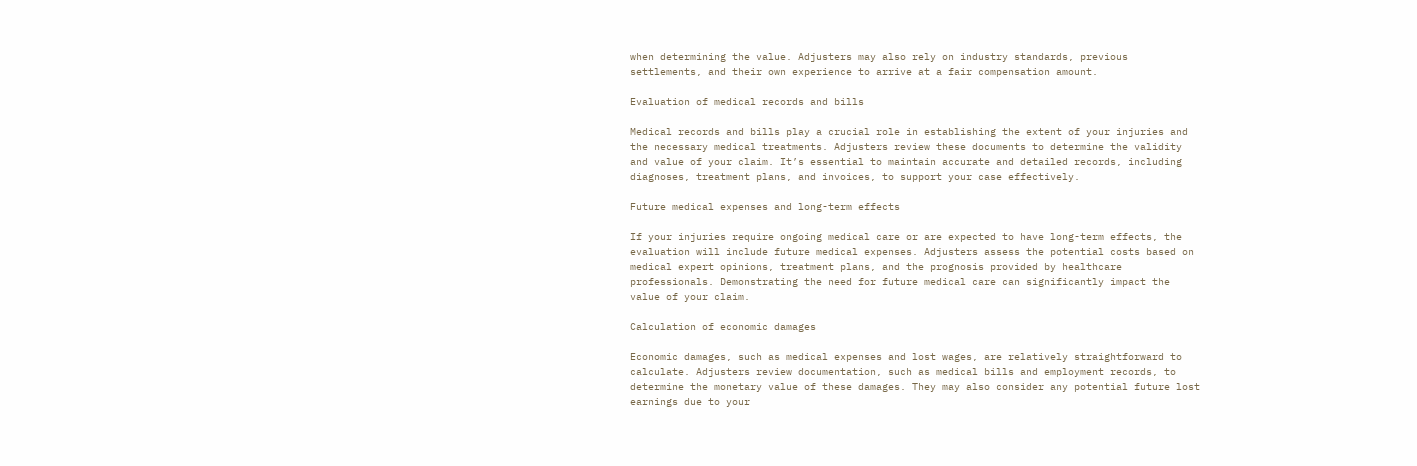when determining the value. Adjusters may also rely on industry standards, previous settlements, and their own experience to arrive at a fair compensation amount.

Evaluation of medical records and bills

Medical records and bills play a crucial role in establishing the extent of your injuries and the necessary medical treatments. Adjusters review these documents to determine the validity and value of your claim. It’s essential to maintain accurate and detailed records, including diagnoses, treatment plans, and invoices, to support your case effectively.

Future medical expenses and long-term effects

If your injuries require ongoing medical care or are expected to have long-term effects, the evaluation will include future medical expenses. Adjusters assess the potential costs based on medical expert opinions, treatment plans, and the prognosis provided by healthcare professionals. Demonstrating the need for future medical care can significantly impact the value of your claim.

Calculation of economic damages

Economic damages, such as medical expenses and lost wages, are relatively straightforward to calculate. Adjusters review documentation, such as medical bills and employment records, to determine the monetary value of these damages. They may also consider any potential future lost earnings due to your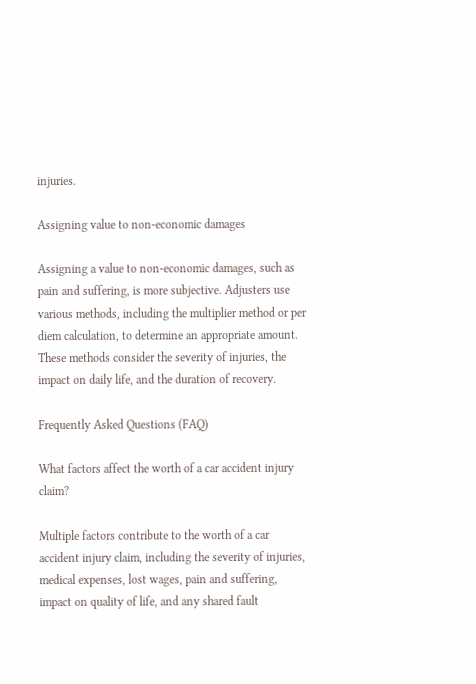injuries.

Assigning value to non-economic damages

Assigning a value to non-economic damages, such as pain and suffering, is more subjective. Adjusters use various methods, including the multiplier method or per diem calculation, to determine an appropriate amount. These methods consider the severity of injuries, the impact on daily life, and the duration of recovery.

Frequently Asked Questions (FAQ)

What factors affect the worth of a car accident injury claim?

Multiple factors contribute to the worth of a car accident injury claim, including the severity of injuries, medical expenses, lost wages, pain and suffering, impact on quality of life, and any shared fault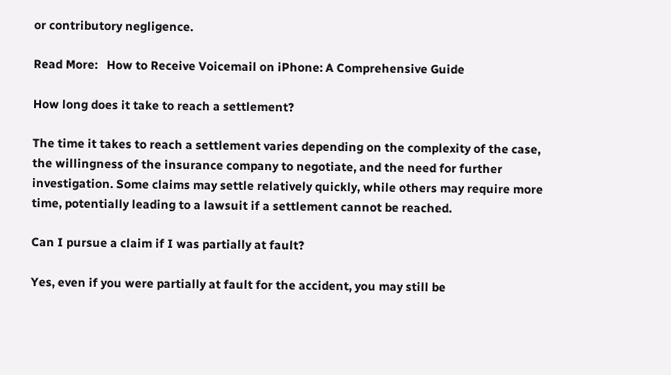or contributory negligence.

Read More:   How to Receive Voicemail on iPhone: A Comprehensive Guide

How long does it take to reach a settlement?

The time it takes to reach a settlement varies depending on the complexity of the case, the willingness of the insurance company to negotiate, and the need for further investigation. Some claims may settle relatively quickly, while others may require more time, potentially leading to a lawsuit if a settlement cannot be reached.

Can I pursue a claim if I was partially at fault?

Yes, even if you were partially at fault for the accident, you may still be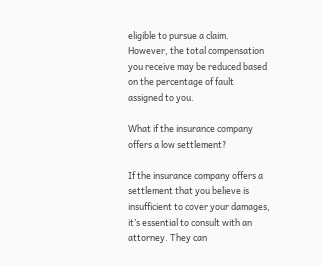eligible to pursue a claim. However, the total compensation you receive may be reduced based on the percentage of fault assigned to you.

What if the insurance company offers a low settlement?

If the insurance company offers a settlement that you believe is insufficient to cover your damages, it’s essential to consult with an attorney. They can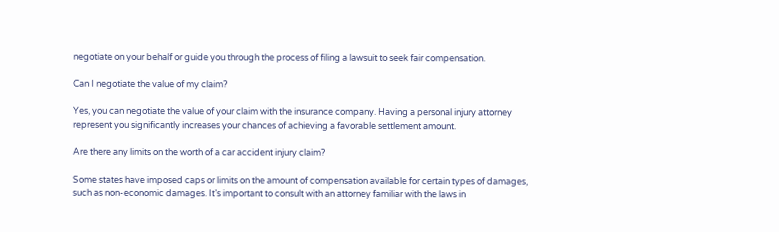negotiate on your behalf or guide you through the process of filing a lawsuit to seek fair compensation.

Can I negotiate the value of my claim?

Yes, you can negotiate the value of your claim with the insurance company. Having a personal injury attorney represent you significantly increases your chances of achieving a favorable settlement amount.

Are there any limits on the worth of a car accident injury claim?

Some states have imposed caps or limits on the amount of compensation available for certain types of damages, such as non-economic damages. It’s important to consult with an attorney familiar with the laws in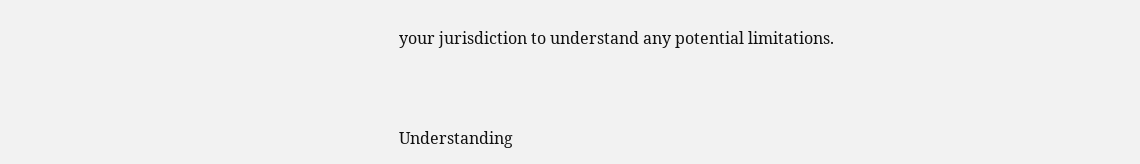your jurisdiction to understand any potential limitations.


Understanding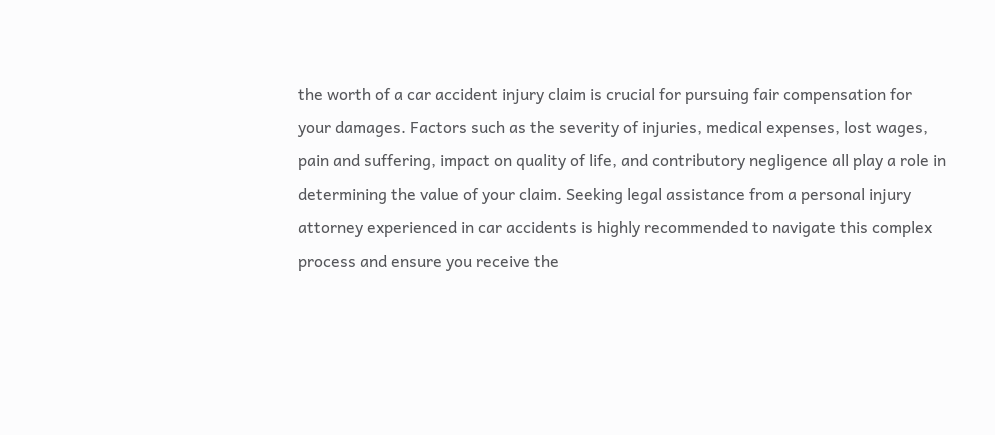the worth of a car accident injury claim is crucial for pursuing fair compensation for your damages. Factors such as the severity of injuries, medical expenses, lost wages, pain and suffering, impact on quality of life, and contributory negligence all play a role in determining the value of your claim. Seeking legal assistance from a personal injury attorney experienced in car accidents is highly recommended to navigate this complex process and ensure you receive the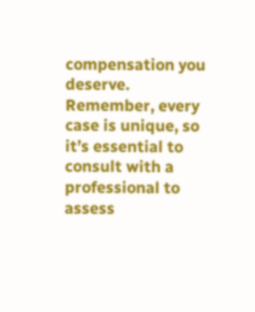compensation you deserve. Remember, every case is unique, so it’s essential to consult with a professional to assess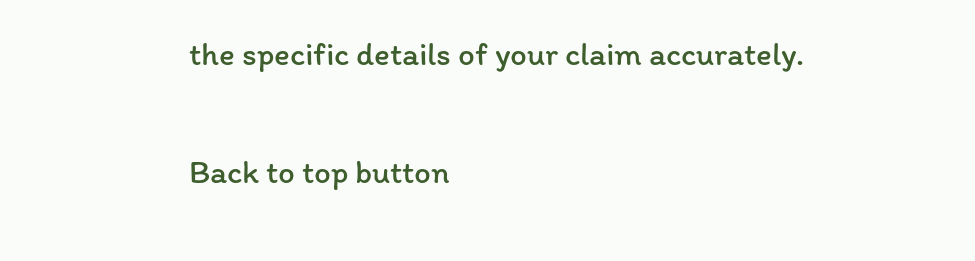the specific details of your claim accurately.

Back to top button